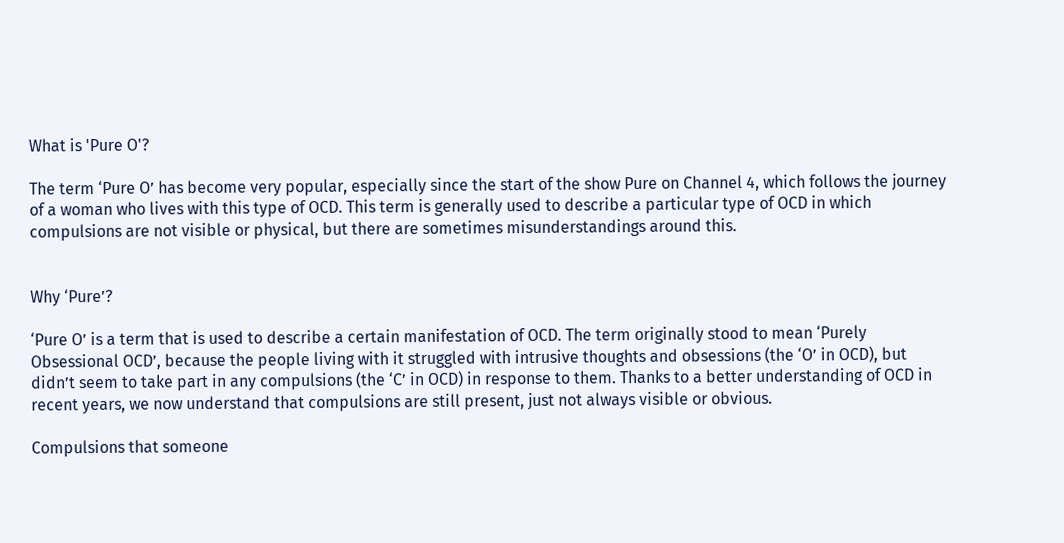What is 'Pure O'?

The term ‘Pure O’ has become very popular, especially since the start of the show Pure on Channel 4, which follows the journey of a woman who lives with this type of OCD. This term is generally used to describe a particular type of OCD in which compulsions are not visible or physical, but there are sometimes misunderstandings around this.


Why ‘Pure’?

‘Pure O’ is a term that is used to describe a certain manifestation of OCD. The term originally stood to mean ‘Purely Obsessional OCD’, because the people living with it struggled with intrusive thoughts and obsessions (the ‘O’ in OCD), but didn’t seem to take part in any compulsions (the ‘C’ in OCD) in response to them. Thanks to a better understanding of OCD in recent years, we now understand that compulsions are still present, just not always visible or obvious.

Compulsions that someone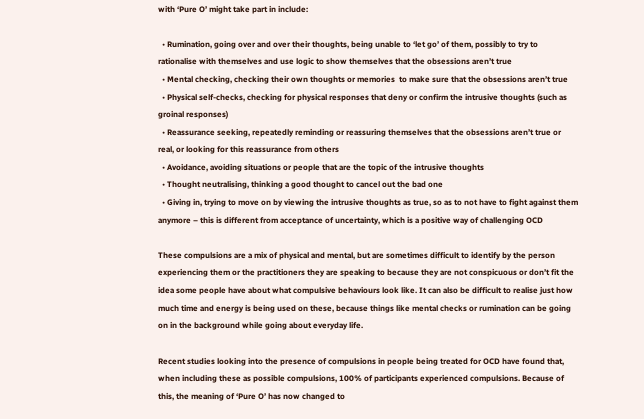with ‘Pure O’ might take part in include:

  • Rumination, going over and over their thoughts, being unable to ‘let go’ of them, possibly to try to rationalise with themselves and use logic to show themselves that the obsessions aren’t true
  • Mental checking, checking their own thoughts or memories  to make sure that the obsessions aren’t true
  • Physical self-checks, checking for physical responses that deny or confirm the intrusive thoughts (such as groinal responses)
  • Reassurance seeking, repeatedly reminding or reassuring themselves that the obsessions aren’t true or real, or looking for this reassurance from others
  • Avoidance, avoiding situations or people that are the topic of the intrusive thoughts
  • Thought neutralising, thinking a good thought to cancel out the bad one
  • Giving in, trying to move on by viewing the intrusive thoughts as true, so as to not have to fight against them anymore – this is different from acceptance of uncertainty, which is a positive way of challenging OCD

These compulsions are a mix of physical and mental, but are sometimes difficult to identify by the person experiencing them or the practitioners they are speaking to because they are not conspicuous or don’t fit the idea some people have about what compulsive behaviours look like. It can also be difficult to realise just how much time and energy is being used on these, because things like mental checks or rumination can be going on in the background while going about everyday life.

Recent studies looking into the presence of compulsions in people being treated for OCD have found that, when including these as possible compulsions, 100% of participants experienced compulsions. Because of this, the meaning of ‘Pure O’ has now changed to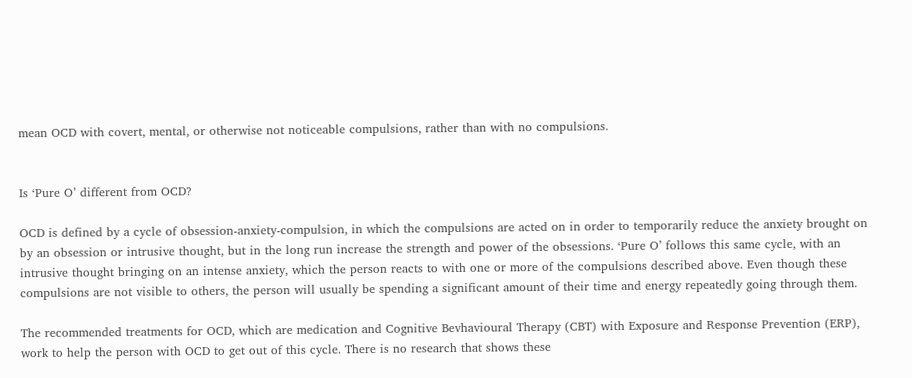mean OCD with covert, mental, or otherwise not noticeable compulsions, rather than with no compulsions.


Is ‘Pure O’ different from OCD?

OCD is defined by a cycle of obsession-anxiety-compulsion, in which the compulsions are acted on in order to temporarily reduce the anxiety brought on by an obsession or intrusive thought, but in the long run increase the strength and power of the obsessions. ‘Pure O’ follows this same cycle, with an intrusive thought bringing on an intense anxiety, which the person reacts to with one or more of the compulsions described above. Even though these compulsions are not visible to others, the person will usually be spending a significant amount of their time and energy repeatedly going through them.

The recommended treatments for OCD, which are medication and Cognitive Bevhavioural Therapy (CBT) with Exposure and Response Prevention (ERP), work to help the person with OCD to get out of this cycle. There is no research that shows these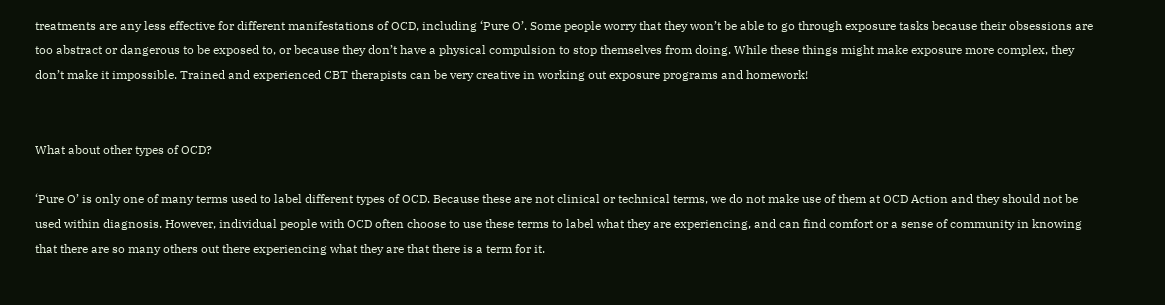treatments are any less effective for different manifestations of OCD, including ‘Pure O’. Some people worry that they won’t be able to go through exposure tasks because their obsessions are too abstract or dangerous to be exposed to, or because they don’t have a physical compulsion to stop themselves from doing. While these things might make exposure more complex, they don’t make it impossible. Trained and experienced CBT therapists can be very creative in working out exposure programs and homework!


What about other types of OCD?

‘Pure O’ is only one of many terms used to label different types of OCD. Because these are not clinical or technical terms, we do not make use of them at OCD Action and they should not be used within diagnosis. However, individual people with OCD often choose to use these terms to label what they are experiencing, and can find comfort or a sense of community in knowing that there are so many others out there experiencing what they are that there is a term for it.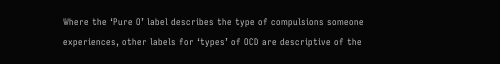Where the ‘Pure O’ label describes the type of compulsions someone experiences, other labels for ‘types’ of OCD are descriptive of the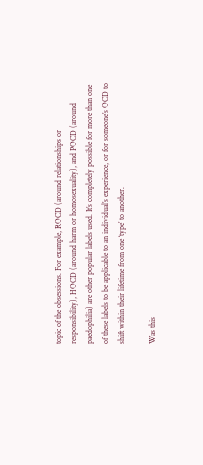topic of the obsessions. For example, ROCD (around relationships or responsibility), HOCD (around harm or homosexuality), and POCD (around paedophilia) are other popular labels used. It’s completely possible for more than one of these labels to be applicable to an individual’s experience, or for someone’s OCD to shift within their lifetime from one ‘type’ to another.

Was this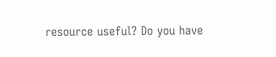resource useful? Do you have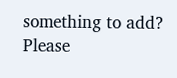something to add?
Please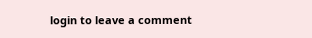login to leave a comment